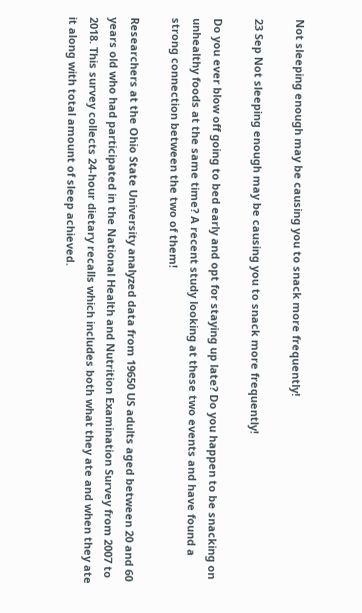Not sleeping enough may be causing you to snack more frequently!

23 Sep Not sleeping enough may be causing you to snack more frequently!

Do you ever blow off going to bed early and opt for staying up late? Do you happen to be snacking on unhealthy foods at the same time? A recent study looking at these two events and have found a strong connection between the two of them!

Researchers at the Ohio State University analyzed data from 19650 US adults aged between 20 and 60 years old who had participated in the National Health and Nutrition Examination Survey from 2007 to 2018. This survey collects 24-hour dietary recalls which includes both what they ate and when they ate it along with total amount of sleep achieved.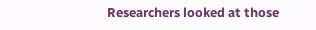Researchers looked at those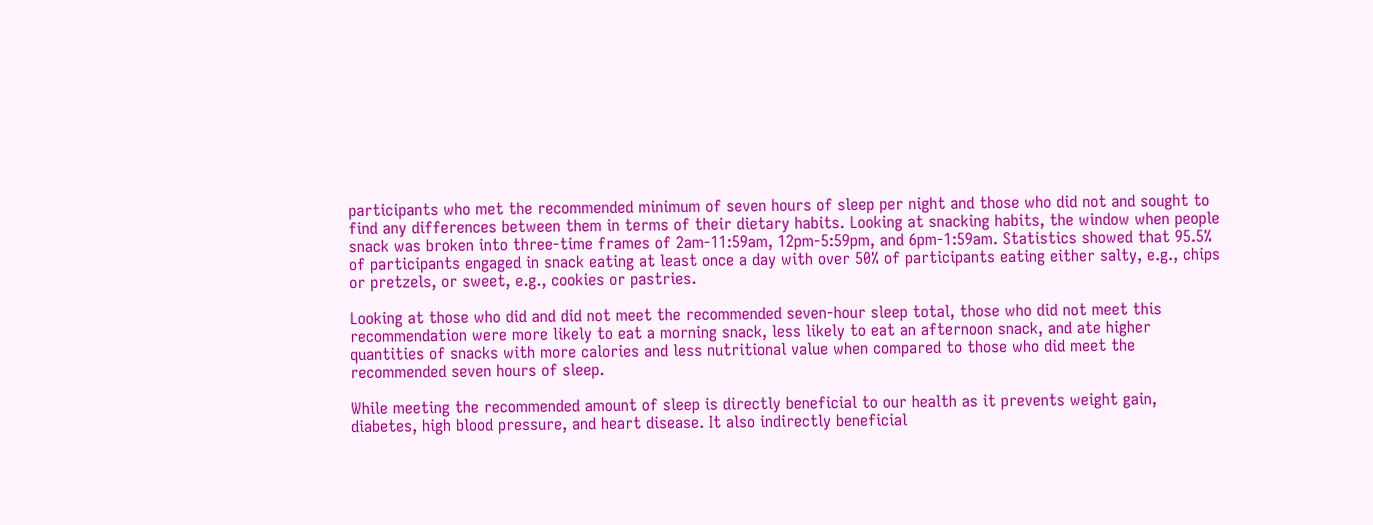participants who met the recommended minimum of seven hours of sleep per night and those who did not and sought to find any differences between them in terms of their dietary habits. Looking at snacking habits, the window when people snack was broken into three-time frames of 2am-11:59am, 12pm-5:59pm, and 6pm-1:59am. Statistics showed that 95.5% of participants engaged in snack eating at least once a day with over 50% of participants eating either salty, e.g., chips or pretzels, or sweet, e.g., cookies or pastries.

Looking at those who did and did not meet the recommended seven-hour sleep total, those who did not meet this recommendation were more likely to eat a morning snack, less likely to eat an afternoon snack, and ate higher quantities of snacks with more calories and less nutritional value when compared to those who did meet the recommended seven hours of sleep.

While meeting the recommended amount of sleep is directly beneficial to our health as it prevents weight gain, diabetes, high blood pressure, and heart disease. It also indirectly beneficial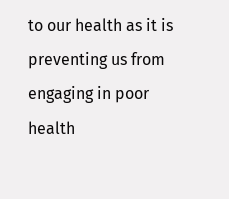to our health as it is preventing us from engaging in poor health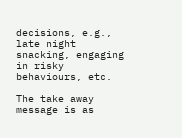decisions, e.g., late night snacking, engaging in risky behaviours, etc.

The take away message is as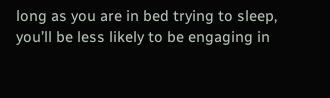long as you are in bed trying to sleep, you’ll be less likely to be engaging in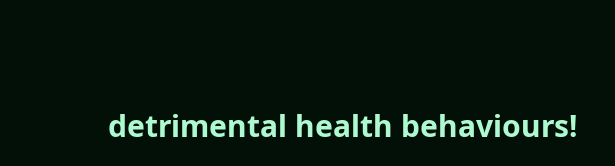detrimental health behaviours!